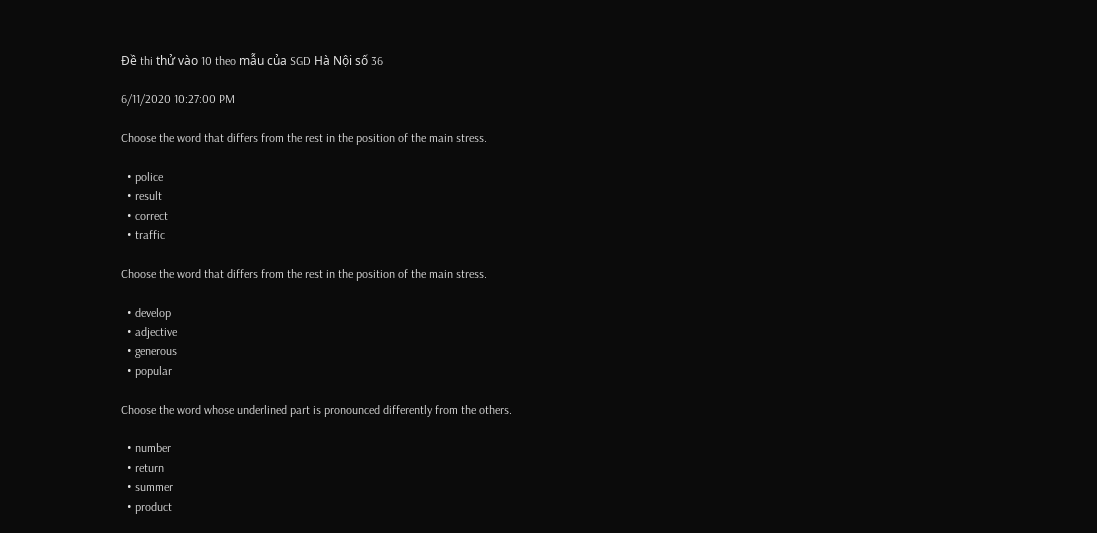Đề thi thử vào 10 theo mẫu của SGD Hà Nội số 36

6/11/2020 10:27:00 PM

Choose the word that differs from the rest in the position of the main stress.

  • police
  • result
  • correct
  • traffic

Choose the word that differs from the rest in the position of the main stress.

  • develop
  • adjective
  • generous
  • popular

Choose the word whose underlined part is pronounced differently from the others.

  • number
  • return
  • summer
  • product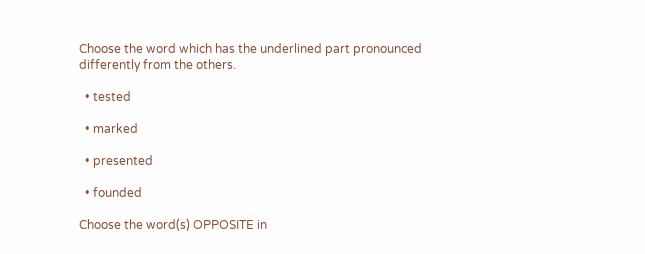Choose the word which has the underlined part pronounced differently from the others.

  • tested

  • marked

  • presented

  • founded

Choose the word(s) OPPOSITE in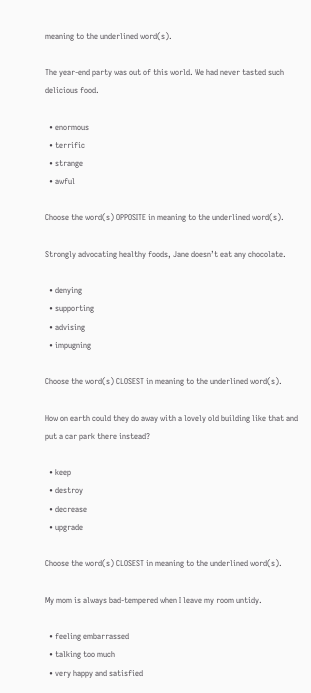meaning to the underlined word(s).

The year-end party was out of this world. We had never tasted such delicious food.

  • enormous
  • terrific
  • strange
  • awful

Choose the word(s) OPPOSITE in meaning to the underlined word(s).

Strongly advocating healthy foods, Jane doesn’t eat any chocolate.

  • denying
  • supporting
  • advising
  • impugning

Choose the word(s) CLOSEST in meaning to the underlined word(s).

How on earth could they do away with a lovely old building like that and put a car park there instead?

  • keep
  • destroy
  • decrease
  • upgrade

Choose the word(s) CLOSEST in meaning to the underlined word(s).

My mom is always bad-tempered when I leave my room untidy.

  • feeling embarrassed
  • talking too much
  • very happy and satisfied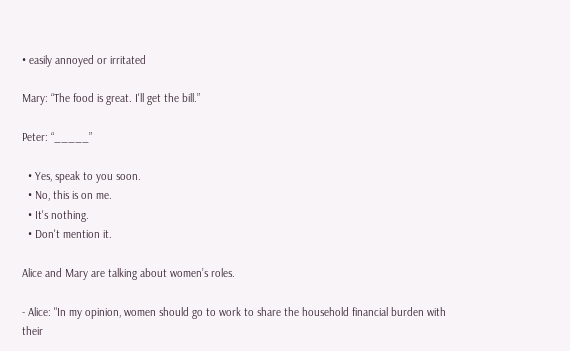• easily annoyed or irritated

Mary: “The food is great. I'll get the bill.”

Peter: “_____”

  • Yes, speak to you soon.
  • No, this is on me.
  • It's nothing.
  • Don't mention it.

Alice and Mary are talking about women’s roles.

- Alice: "In my opinion, women should go to work to share the household financial burden with their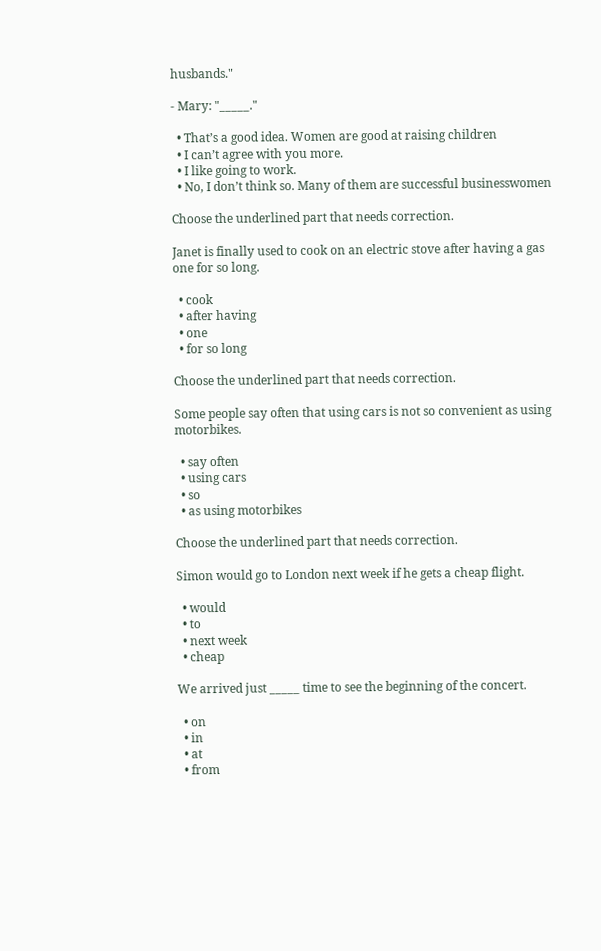husbands."

- Mary: "_____."

  • That’s a good idea. Women are good at raising children
  • I can’t agree with you more.
  • I like going to work.
  • No, I don’t think so. Many of them are successful businesswomen

Choose the underlined part that needs correction.

Janet is finally used to cook on an electric stove after having a gas one for so long.

  • cook
  • after having
  • one
  • for so long

Choose the underlined part that needs correction.

Some people say often that using cars is not so convenient as using motorbikes.

  • say often
  • using cars
  • so
  • as using motorbikes

Choose the underlined part that needs correction.

Simon would go to London next week if he gets a cheap flight.

  • would
  • to
  • next week
  • cheap

We arrived just _____ time to see the beginning of the concert.

  • on
  • in
  • at
  • from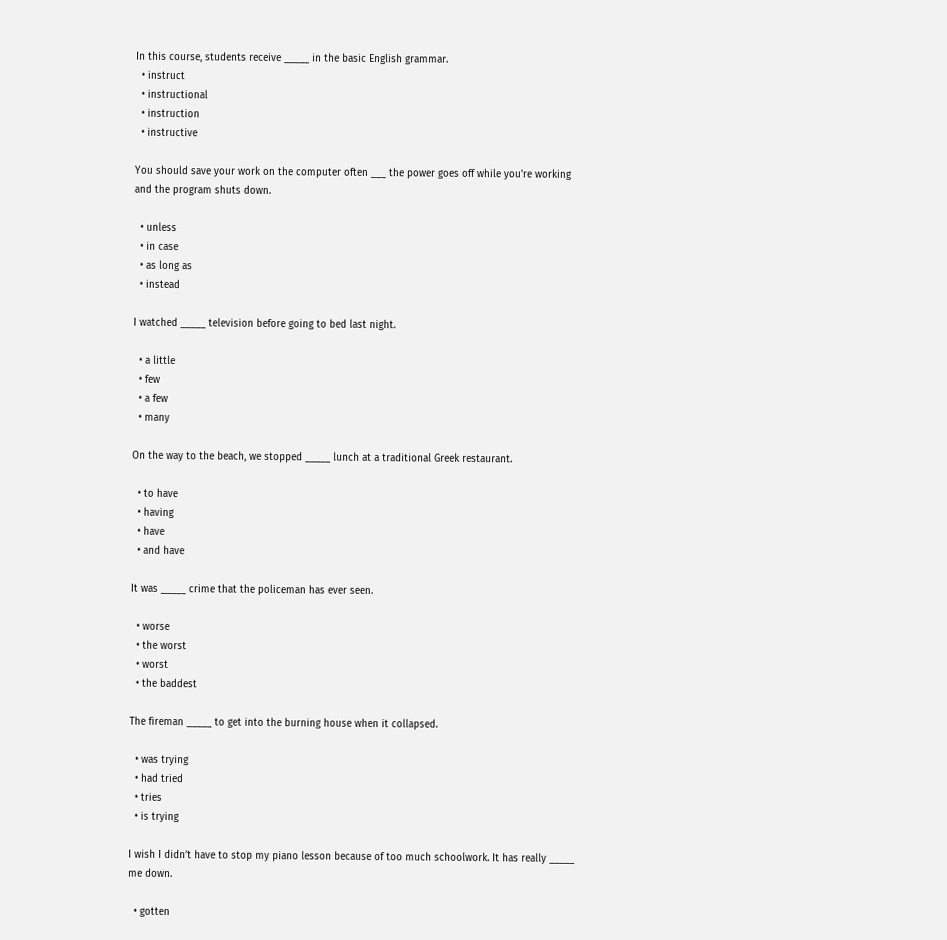In this course, students receive _____ in the basic English grammar.
  • instruct
  • instructional
  • instruction
  • instructive

You should save your work on the computer often ___ the power goes off while you're working and the program shuts down.

  • unless
  • in case
  • as long as
  • instead

I watched _____ television before going to bed last night.

  • a little
  • few
  • a few
  • many

On the way to the beach, we stopped _____ lunch at a traditional Greek restaurant.

  • to have
  • having
  • have
  • and have

It was _____ crime that the policeman has ever seen.

  • worse
  • the worst
  • worst
  • the baddest

The fireman _____ to get into the burning house when it collapsed.

  • was trying
  • had tried
  • tries
  • is trying

I wish I didn’t have to stop my piano lesson because of too much schoolwork. It has really _____ me down.

  • gotten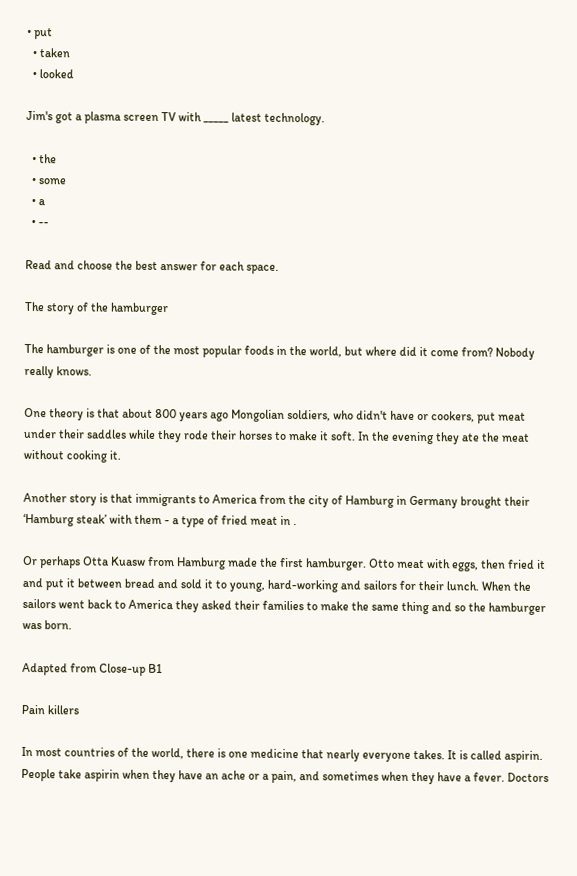• put
  • taken
  • looked

Jim's got a plasma screen TV with _____ latest technology.

  • the
  • some
  • a
  • --

Read and choose the best answer for each space.

The story of the hamburger

The hamburger is one of the most popular foods in the world, but where did it come from? Nobody really knows.

One theory is that about 800 years ago Mongolian soldiers, who didn't have or cookers, put meat under their saddles while they rode their horses to make it soft. In the evening they ate the meat without cooking it.

Another story is that immigrants to America from the city of Hamburg in Germany brought their ‘Hamburg steak’ with them - a type of fried meat in .

Or perhaps Otta Kuasw from Hamburg made the first hamburger. Otto meat with eggs, then fried it and put it between bread and sold it to young, hard-working and sailors for their lunch. When the sailors went back to America they asked their families to make the same thing and so the hamburger was born.

Adapted from Close-up B1

Pain killers

In most countries of the world, there is one medicine that nearly everyone takes. It is called aspirin. People take aspirin when they have an ache or a pain, and sometimes when they have a fever. Doctors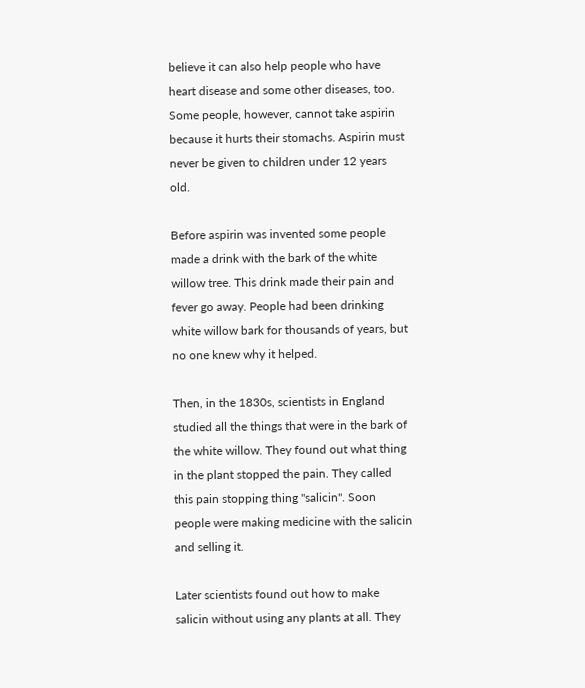believe it can also help people who have heart disease and some other diseases, too. Some people, however, cannot take aspirin because it hurts their stomachs. Aspirin must never be given to children under 12 years old.

Before aspirin was invented some people made a drink with the bark of the white willow tree. This drink made their pain and fever go away. People had been drinking white willow bark for thousands of years, but no one knew why it helped.

Then, in the 1830s, scientists in England studied all the things that were in the bark of the white willow. They found out what thing in the plant stopped the pain. They called this pain stopping thing "salicin". Soon people were making medicine with the salicin and selling it.

Later scientists found out how to make salicin without using any plants at all. They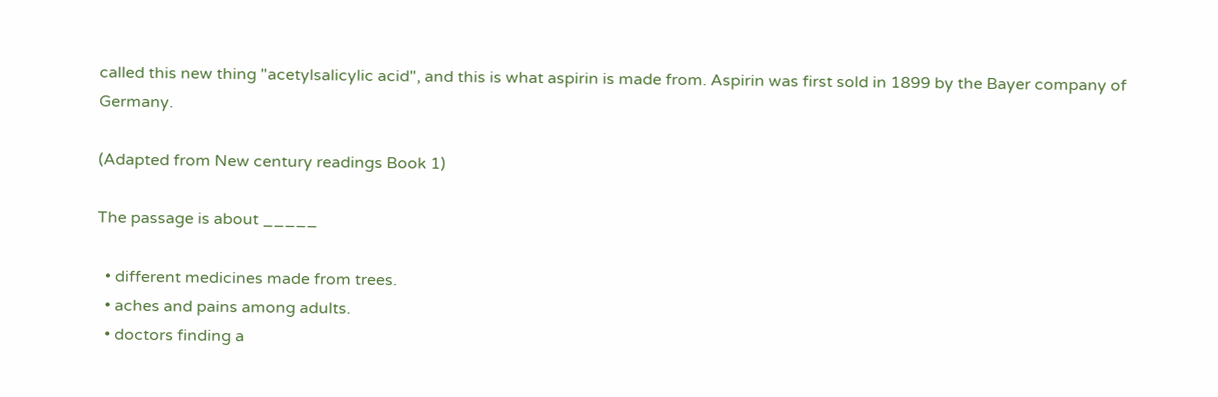called this new thing "acetylsalicylic acid", and this is what aspirin is made from. Aspirin was first sold in 1899 by the Bayer company of Germany.

(Adapted from New century readings Book 1)

The passage is about _____

  • different medicines made from trees.
  • aches and pains among adults.
  • doctors finding a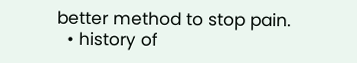better method to stop pain.
  • history of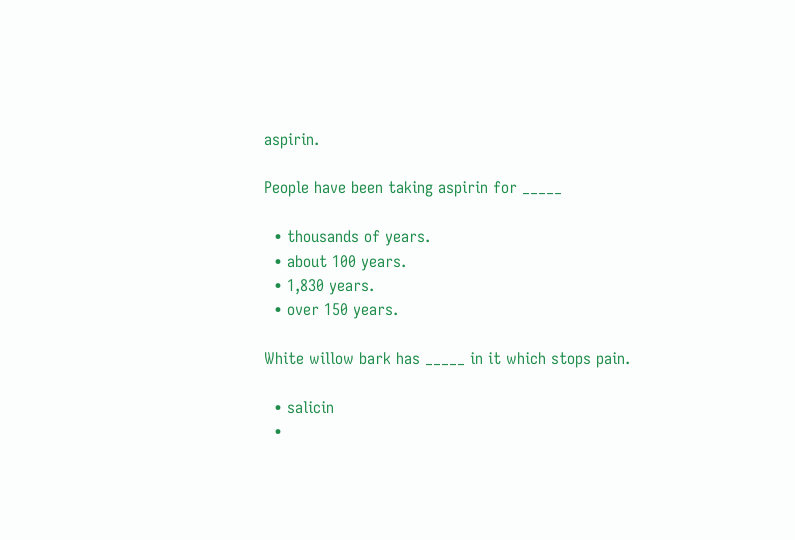aspirin.

People have been taking aspirin for _____

  • thousands of years.
  • about 100 years.
  • 1,830 years.
  • over 150 years.

White willow bark has _____ in it which stops pain.

  • salicin
  •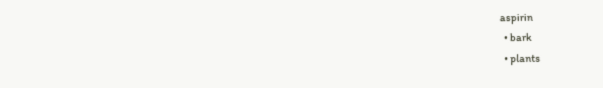aspirin
  • bark
  • plants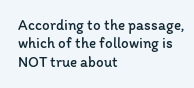According to the passage, which of the following is NOT true about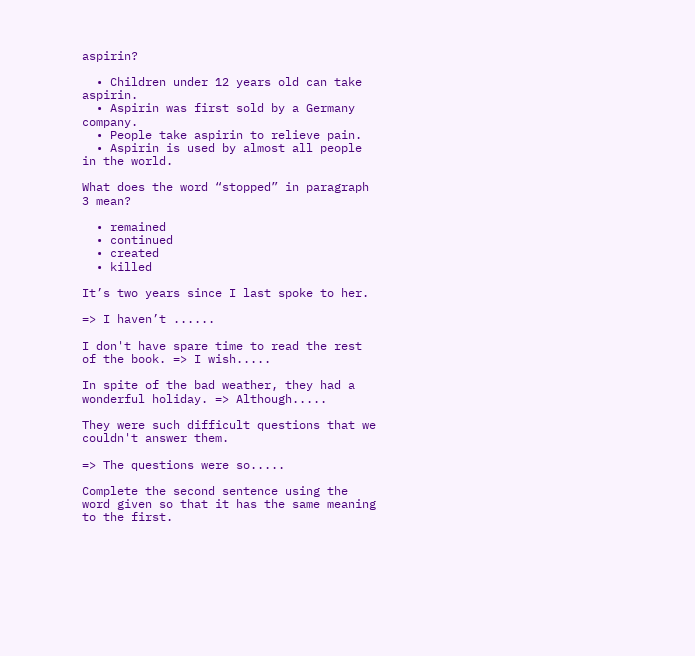aspirin?

  • Children under 12 years old can take aspirin.
  • Aspirin was first sold by a Germany company.
  • People take aspirin to relieve pain.
  • Aspirin is used by almost all people in the world.

What does the word “stopped” in paragraph 3 mean?

  • remained
  • continued
  • created
  • killed

It’s two years since I last spoke to her.

=> I haven’t ......

I don't have spare time to read the rest of the book. => I wish.....

In spite of the bad weather, they had a wonderful holiday. => Although.....

They were such difficult questions that we couldn't answer them.

=> The questions were so.....

Complete the second sentence using the word given so that it has the same meaning to the first.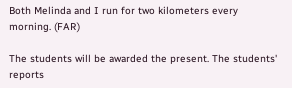Both Melinda and I run for two kilometers every morning. (FAR)

The students will be awarded the present. The students' reports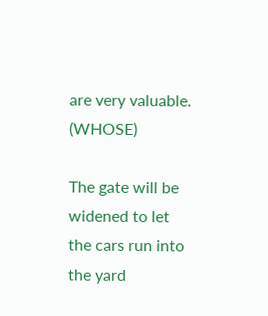are very valuable. (WHOSE)

The gate will be widened to let the cars run into the yard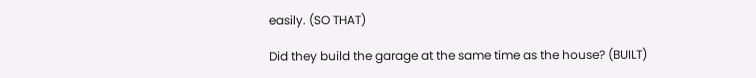easily. (SO THAT)

Did they build the garage at the same time as the house? (BUILT)